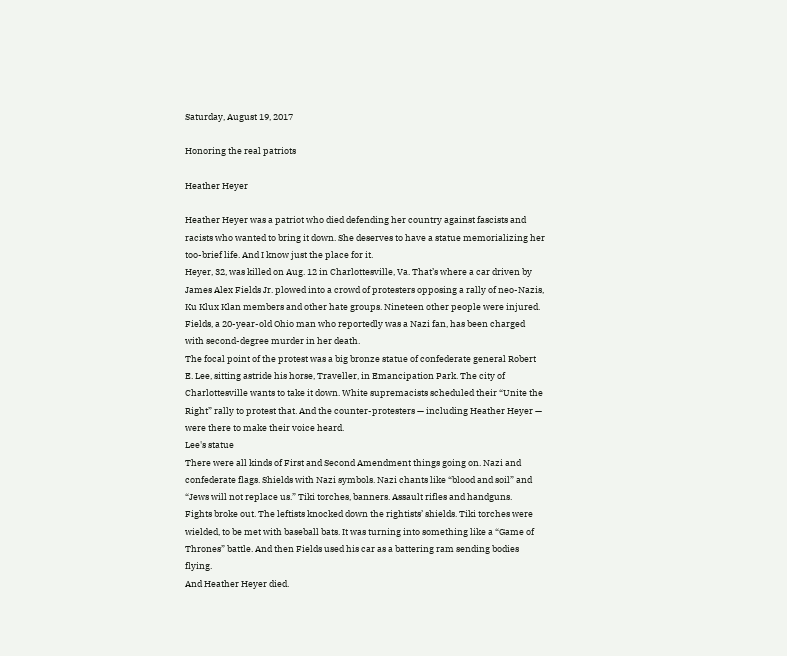Saturday, August 19, 2017

Honoring the real patriots

Heather Heyer

Heather Heyer was a patriot who died defending her country against fascists and racists who wanted to bring it down. She deserves to have a statue memorializing her too-brief life. And I know just the place for it.
Heyer, 32, was killed on Aug. 12 in Charlottesville, Va. That’s where a car driven by James Alex Fields Jr. plowed into a crowd of protesters opposing a rally of neo-Nazis, Ku Klux Klan members and other hate groups. Nineteen other people were injured.
Fields, a 20-year-old Ohio man who reportedly was a Nazi fan, has been charged with second-degree murder in her death.
The focal point of the protest was a big bronze statue of confederate general Robert E. Lee, sitting astride his horse, Traveller, in Emancipation Park. The city of Charlottesville wants to take it down. White supremacists scheduled their “Unite the Right” rally to protest that. And the counter-protesters — including Heather Heyer — were there to make their voice heard.
Lee's statue
There were all kinds of First and Second Amendment things going on. Nazi and confederate flags. Shields with Nazi symbols. Nazi chants like “blood and soil” and “Jews will not replace us.” Tiki torches, banners. Assault rifles and handguns.
Fights broke out. The leftists knocked down the rightists’ shields. Tiki torches were wielded, to be met with baseball bats. It was turning into something like a “Game of Thrones” battle. And then Fields used his car as a battering ram sending bodies flying.
And Heather Heyer died.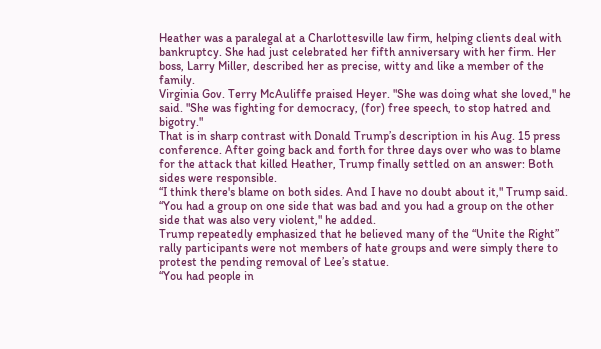Heather was a paralegal at a Charlottesville law firm, helping clients deal with bankruptcy. She had just celebrated her fifth anniversary with her firm. Her boss, Larry Miller, described her as precise, witty and like a member of the family.
Virginia Gov. Terry McAuliffe praised Heyer. "She was doing what she loved," he said. "She was fighting for democracy, (for) free speech, to stop hatred and bigotry."
That is in sharp contrast with Donald Trump’s description in his Aug. 15 press conference. After going back and forth for three days over who was to blame for the attack that killed Heather, Trump finally settled on an answer: Both sides were responsible.
“I think there's blame on both sides. And I have no doubt about it," Trump said. “You had a group on one side that was bad and you had a group on the other side that was also very violent," he added.
Trump repeatedly emphasized that he believed many of the “Unite the Right” rally participants were not members of hate groups and were simply there to protest the pending removal of Lee’s statue.
“You had people in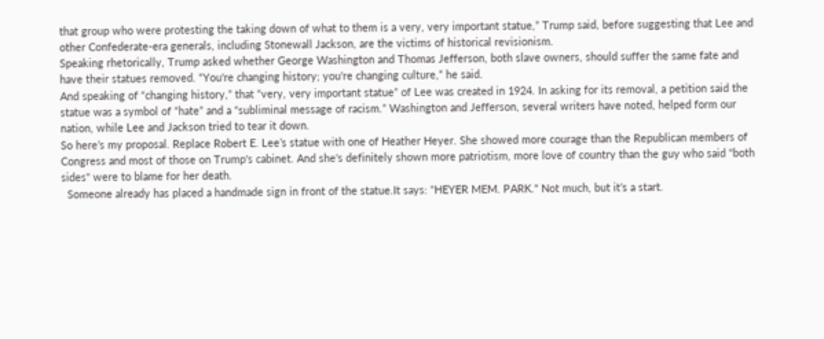that group who were protesting the taking down of what to them is a very, very important statue,” Trump said, before suggesting that Lee and other Confederate-era generals, including Stonewall Jackson, are the victims of historical revisionism.
Speaking rhetorically, Trump asked whether George Washington and Thomas Jefferson, both slave owners, should suffer the same fate and have their statues removed. “You're changing history; you're changing culture,” he said.
And speaking of “changing history,” that “very, very important statue” of Lee was created in 1924. In asking for its removal, a petition said the statue was a symbol of “hate” and a “subliminal message of racism.” Washington and Jefferson, several writers have noted, helped form our nation, while Lee and Jackson tried to tear it down.
So here’s my proposal. Replace Robert E. Lee’s statue with one of Heather Heyer. She showed more courage than the Republican members of Congress and most of those on Trump's cabinet. And she's definitely shown more patriotism, more love of country than the guy who said "both sides" were to blame for her death.
  Someone already has placed a handmade sign in front of the statue.It says: "HEYER MEM. PARK." Not much, but it’s a start.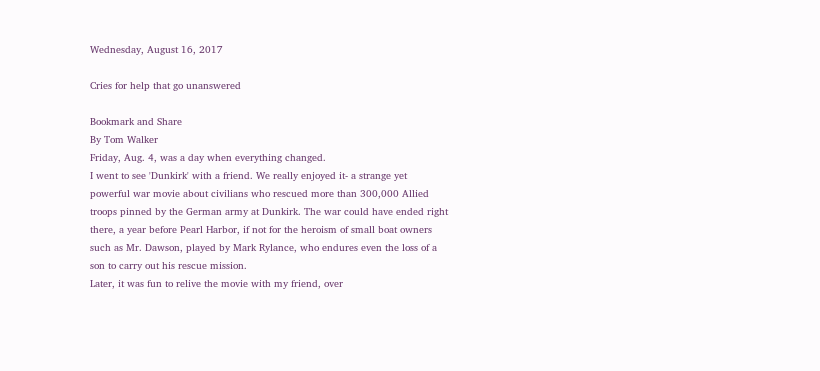Wednesday, August 16, 2017

Cries for help that go unanswered

Bookmark and Share
By Tom Walker
Friday, Aug. 4, was a day when everything changed.
I went to see 'Dunkirk' with a friend. We really enjoyed it- a strange yet powerful war movie about civilians who rescued more than 300,000 Allied troops pinned by the German army at Dunkirk. The war could have ended right there, a year before Pearl Harbor, if not for the heroism of small boat owners such as Mr. Dawson, played by Mark Rylance, who endures even the loss of a son to carry out his rescue mission.
Later, it was fun to relive the movie with my friend, over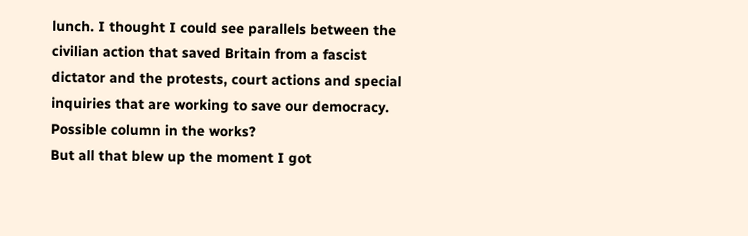lunch. I thought I could see parallels between the civilian action that saved Britain from a fascist dictator and the protests, court actions and special inquiries that are working to save our democracy. Possible column in the works?
But all that blew up the moment I got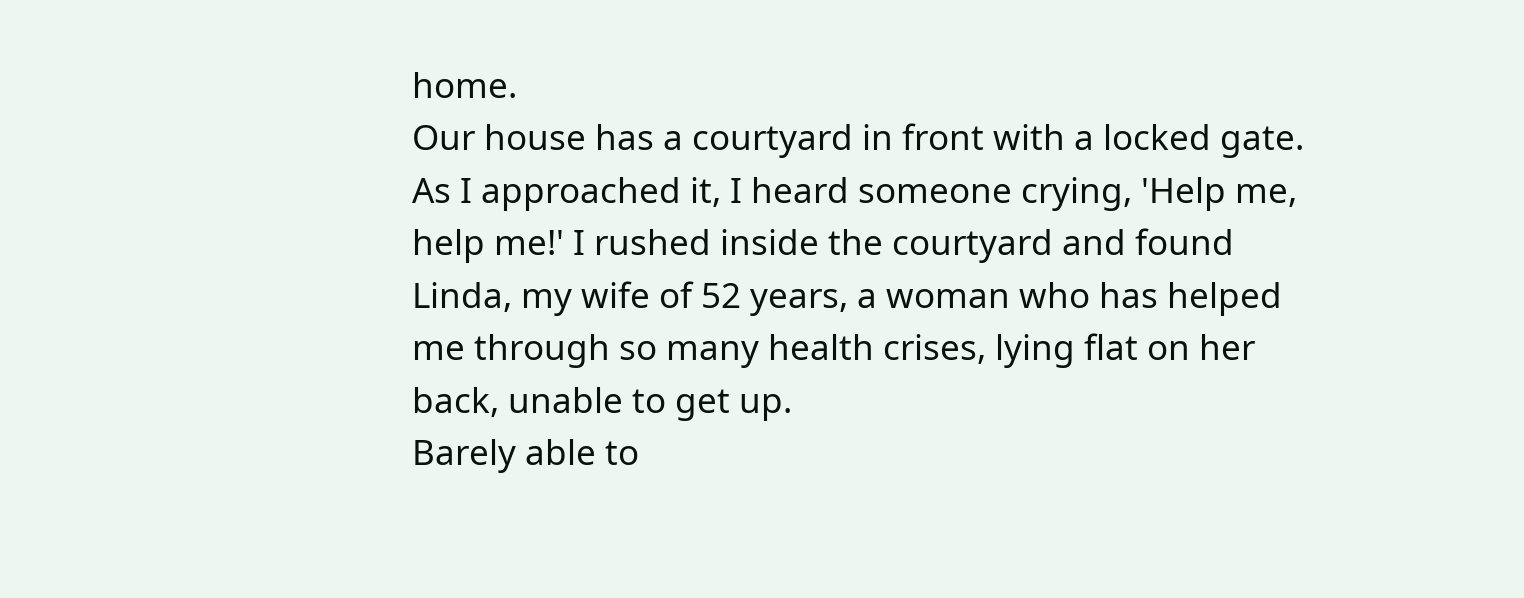home.
Our house has a courtyard in front with a locked gate. As I approached it, I heard someone crying, 'Help me, help me!' I rushed inside the courtyard and found Linda, my wife of 52 years, a woman who has helped me through so many health crises, lying flat on her back, unable to get up.
Barely able to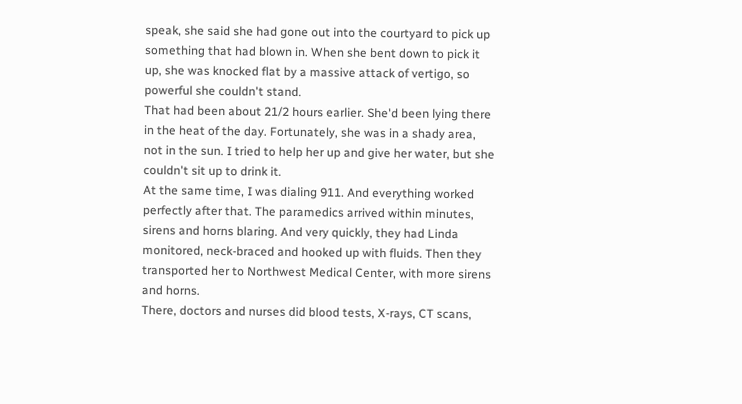speak, she said she had gone out into the courtyard to pick up something that had blown in. When she bent down to pick it up, she was knocked flat by a massive attack of vertigo, so powerful she couldn't stand.
That had been about 21/2 hours earlier. She'd been lying there in the heat of the day. Fortunately, she was in a shady area, not in the sun. I tried to help her up and give her water, but she couldn't sit up to drink it.
At the same time, I was dialing 911. And everything worked perfectly after that. The paramedics arrived within minutes, sirens and horns blaring. And very quickly, they had Linda monitored, neck-braced and hooked up with fluids. Then they transported her to Northwest Medical Center, with more sirens and horns.
There, doctors and nurses did blood tests, X-rays, CT scans,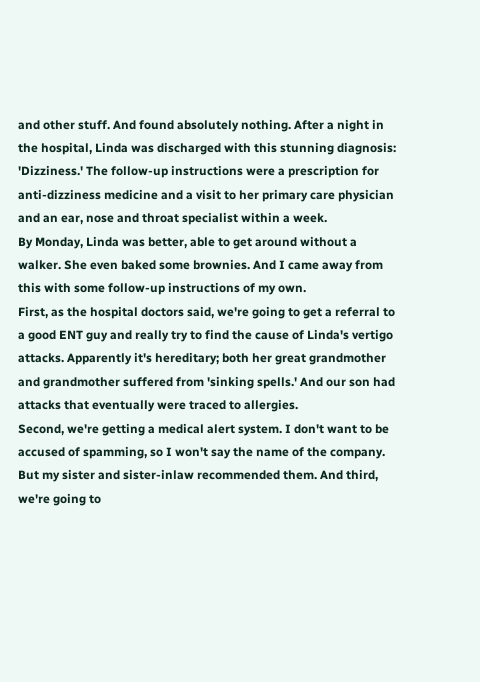and other stuff. And found absolutely nothing. After a night in the hospital, Linda was discharged with this stunning diagnosis: 'Dizziness.' The follow-up instructions were a prescription for anti-dizziness medicine and a visit to her primary care physician and an ear, nose and throat specialist within a week.
By Monday, Linda was better, able to get around without a walker. She even baked some brownies. And I came away from this with some follow-up instructions of my own.
First, as the hospital doctors said, we're going to get a referral to a good ENT guy and really try to find the cause of Linda's vertigo attacks. Apparently it's hereditary; both her great grandmother and grandmother suffered from 'sinking spells.' And our son had attacks that eventually were traced to allergies.
Second, we're getting a medical alert system. I don't want to be accused of spamming, so I won't say the name of the company. But my sister and sister-inlaw recommended them. And third, we're going to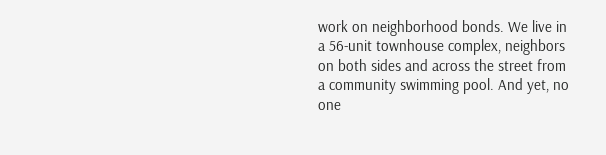work on neighborhood bonds. We live in a 56-unit townhouse complex, neighbors on both sides and across the street from a community swimming pool. And yet, no one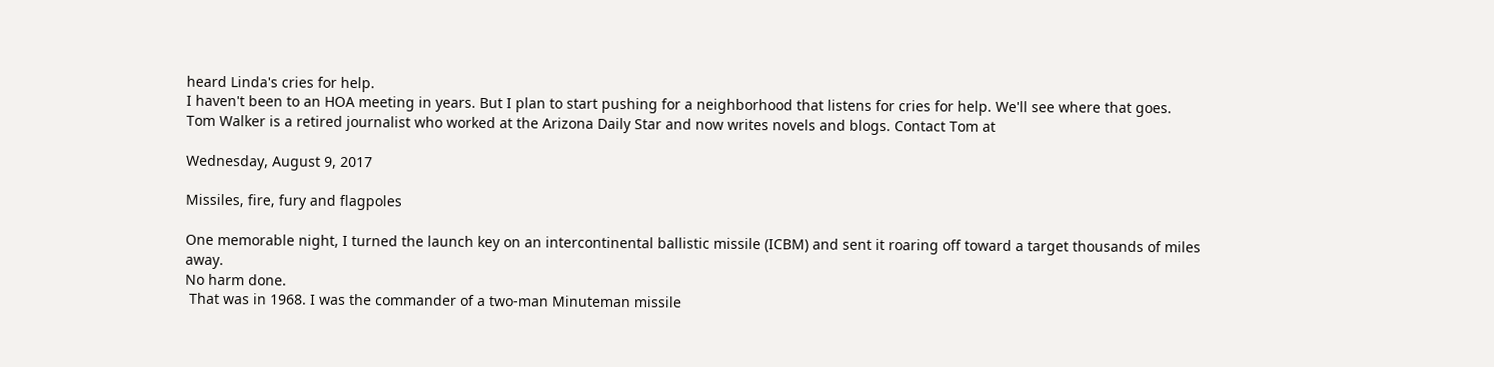heard Linda's cries for help.
I haven't been to an HOA meeting in years. But I plan to start pushing for a neighborhood that listens for cries for help. We'll see where that goes.
Tom Walker is a retired journalist who worked at the Arizona Daily Star and now writes novels and blogs. Contact Tom at

Wednesday, August 9, 2017

Missiles, fire, fury and flagpoles

One memorable night, I turned the launch key on an intercontinental ballistic missile (ICBM) and sent it roaring off toward a target thousands of miles away.
No harm done.
 That was in 1968. I was the commander of a two-man Minuteman missile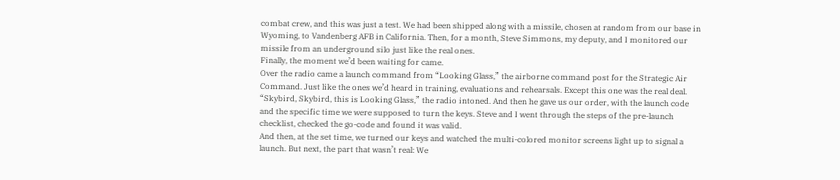combat crew, and this was just a test. We had been shipped along with a missile, chosen at random from our base in Wyoming, to Vandenberg AFB in California. Then, for a month, Steve Simmons, my deputy, and I monitored our missile from an underground silo just like the real ones.
Finally, the moment we’d been waiting for came.
Over the radio came a launch command from “Looking Glass,” the airborne command post for the Strategic Air Command. Just like the ones we’d heard in training, evaluations and rehearsals. Except this one was the real deal.
“Skybird, Skybird, this is Looking Glass,” the radio intoned. And then he gave us our order, with the launch code and the specific time we were supposed to turn the keys. Steve and I went through the steps of the pre-launch checklist, checked the go-code and found it was valid.
And then, at the set time, we turned our keys and watched the multi-colored monitor screens light up to signal a launch. But next, the part that wasn’t real: We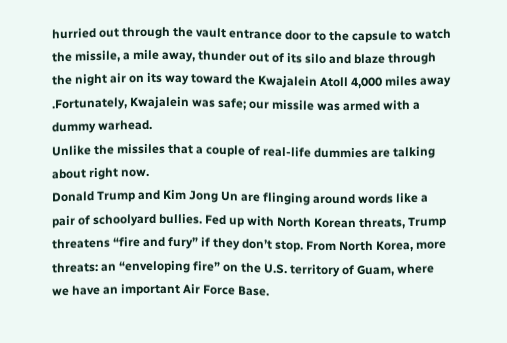hurried out through the vault entrance door to the capsule to watch the missile, a mile away, thunder out of its silo and blaze through the night air on its way toward the Kwajalein Atoll 4,000 miles away .Fortunately, Kwajalein was safe; our missile was armed with a dummy warhead.
Unlike the missiles that a couple of real-life dummies are talking about right now.
Donald Trump and Kim Jong Un are flinging around words like a pair of schoolyard bullies. Fed up with North Korean threats, Trump threatens “fire and fury” if they don’t stop. From North Korea, more threats: an “enveloping fire” on the U.S. territory of Guam, where we have an important Air Force Base.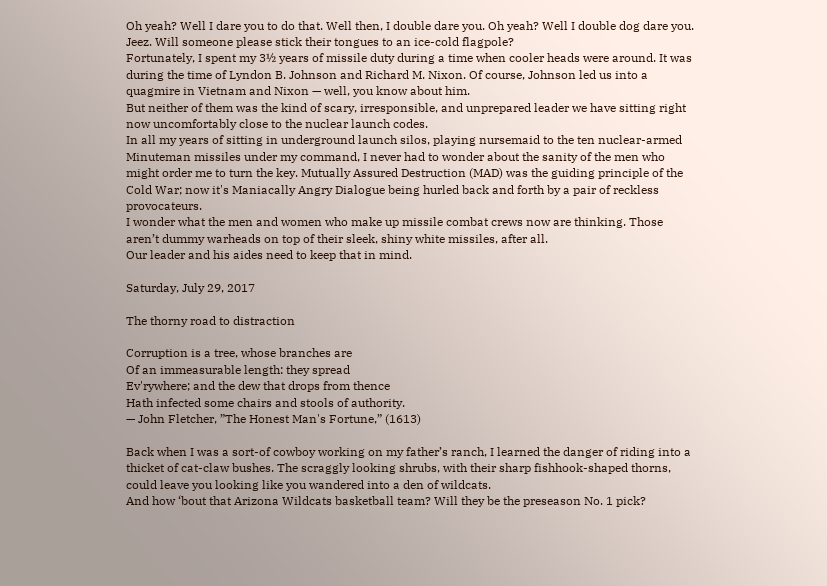Oh yeah? Well I dare you to do that. Well then, I double dare you. Oh yeah? Well I double dog dare you. Jeez. Will someone please stick their tongues to an ice-cold flagpole?
Fortunately, I spent my 3½ years of missile duty during a time when cooler heads were around. It was during the time of Lyndon B. Johnson and Richard M. Nixon. Of course, Johnson led us into a quagmire in Vietnam and Nixon — well, you know about him.
But neither of them was the kind of scary, irresponsible, and unprepared leader we have sitting right now uncomfortably close to the nuclear launch codes.
In all my years of sitting in underground launch silos, playing nursemaid to the ten nuclear-armed Minuteman missiles under my command, I never had to wonder about the sanity of the men who might order me to turn the key. Mutually Assured Destruction (MAD) was the guiding principle of the Cold War; now it's Maniacally Angry Dialogue being hurled back and forth by a pair of reckless provocateurs.
I wonder what the men and women who make up missile combat crews now are thinking. Those aren’t dummy warheads on top of their sleek, shiny white missiles, after all.
Our leader and his aides need to keep that in mind.

Saturday, July 29, 2017

The thorny road to distraction

Corruption is a tree, whose branches are
Of an immeasurable length: they spread
Ev'rywhere; and the dew that drops from thence
Hath infected some chairs and stools of authority.
— John Fletcher, ”The Honest Man's Fortune,” (1613)

Back when I was a sort-of cowboy working on my father’s ranch, I learned the danger of riding into a thicket of cat-claw bushes. The scraggly looking shrubs, with their sharp fishhook-shaped thorns, could leave you looking like you wandered into a den of wildcats.
And how ‘bout that Arizona Wildcats basketball team? Will they be the preseason No. 1 pick?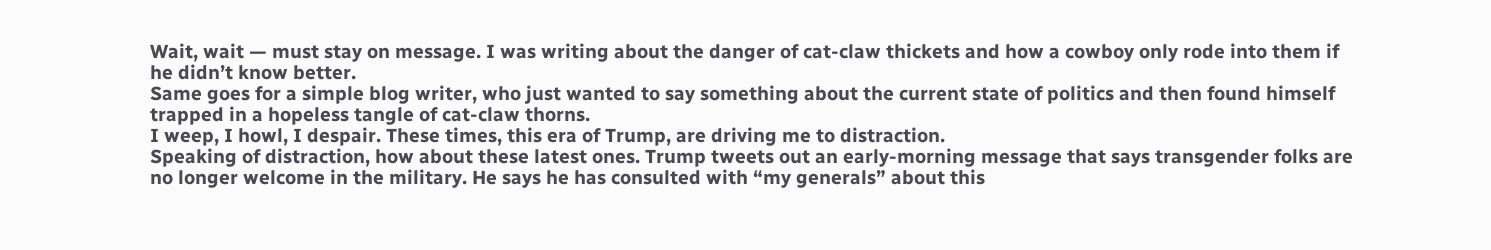Wait, wait — must stay on message. I was writing about the danger of cat-claw thickets and how a cowboy only rode into them if he didn’t know better.
Same goes for a simple blog writer, who just wanted to say something about the current state of politics and then found himself trapped in a hopeless tangle of cat-claw thorns.
I weep, I howl, I despair. These times, this era of Trump, are driving me to distraction.
Speaking of distraction, how about these latest ones. Trump tweets out an early-morning message that says transgender folks are no longer welcome in the military. He says he has consulted with “my generals” about this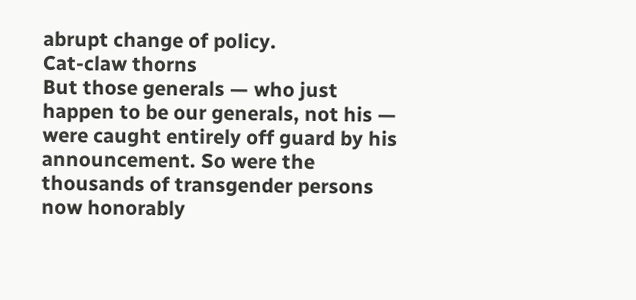abrupt change of policy.
Cat-claw thorns
But those generals — who just happen to be our generals, not his — were caught entirely off guard by his announcement. So were the thousands of transgender persons now honorably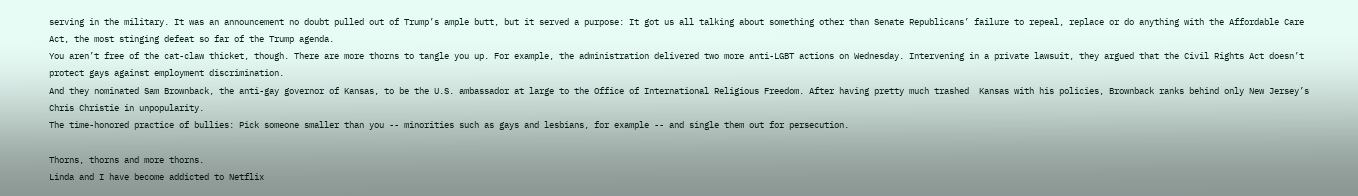serving in the military. It was an announcement no doubt pulled out of Trump’s ample butt, but it served a purpose: It got us all talking about something other than Senate Republicans’ failure to repeal, replace or do anything with the Affordable Care Act, the most stinging defeat so far of the Trump agenda.
You aren’t free of the cat-claw thicket, though. There are more thorns to tangle you up. For example, the administration delivered two more anti-LGBT actions on Wednesday. Intervening in a private lawsuit, they argued that the Civil Rights Act doesn’t protect gays against employment discrimination.
And they nominated Sam Brownback, the anti-gay governor of Kansas, to be the U.S. ambassador at large to the Office of International Religious Freedom. After having pretty much trashed  Kansas with his policies, Brownback ranks behind only New Jersey’s Chris Christie in unpopularity.
The time-honored practice of bullies: Pick someone smaller than you -- minorities such as gays and lesbians, for example -- and single them out for persecution.

Thorns, thorns and more thorns.
Linda and I have become addicted to Netflix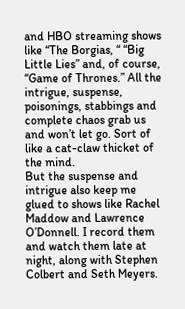and HBO streaming shows like “The Borgias, “ “Big Little Lies” and, of course, “Game of Thrones.” All the intrigue, suspense, poisonings, stabbings and  complete chaos grab us and won’t let go. Sort of like a cat-claw thicket of the mind.
But the suspense and intrigue also keep me glued to shows like Rachel Maddow and Lawrence O’Donnell. I record them and watch them late at night, along with Stephen Colbert and Seth Meyers.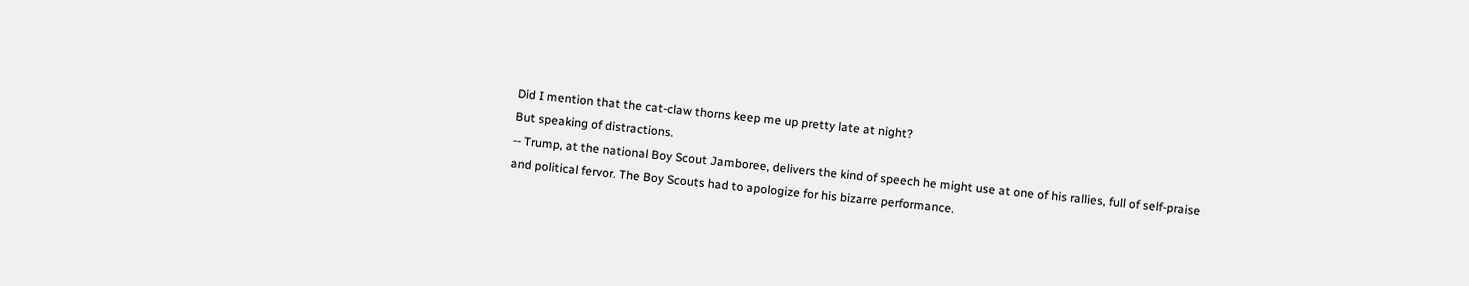Did I mention that the cat-claw thorns keep me up pretty late at night?
But speaking of distractions.
-- Trump, at the national Boy Scout Jamboree, delivers the kind of speech he might use at one of his rallies, full of self-praise and political fervor. The Boy Scouts had to apologize for his bizarre performance.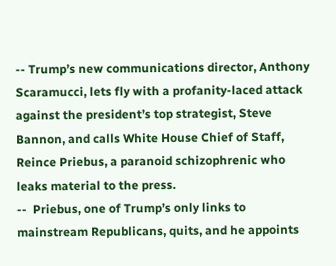-- Trump’s new communications director, Anthony Scaramucci, lets fly with a profanity-laced attack against the president’s top strategist, Steve Bannon, and calls White House Chief of Staff, Reince Priebus, a paranoid schizophrenic who leaks material to the press.
--  Priebus, one of Trump’s only links to mainstream Republicans, quits, and he appoints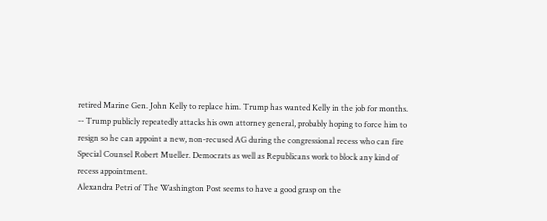retired Marine Gen. John Kelly to replace him. Trump has wanted Kelly in the job for months.
-- Trump publicly repeatedly attacks his own attorney general, probably hoping to force him to resign so he can appoint a new, non-recused AG during the congressional recess who can fire Special Counsel Robert Mueller. Democrats as well as Republicans work to block any kind of recess appointment.
Alexandra Petri of The Washington Post seems to have a good grasp on the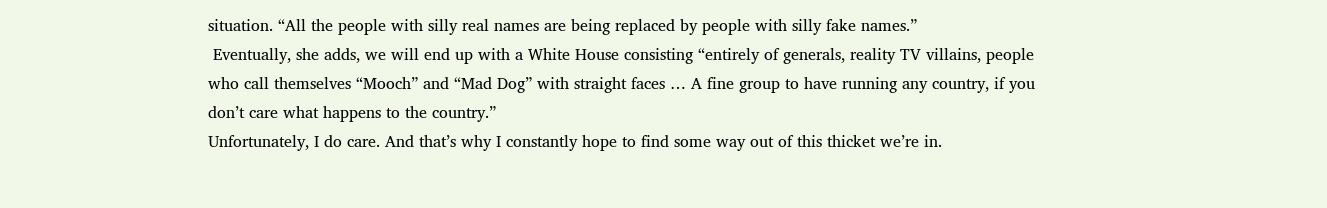situation. “All the people with silly real names are being replaced by people with silly fake names.”
 Eventually, she adds, we will end up with a White House consisting “entirely of generals, reality TV villains, people who call themselves “Mooch” and “Mad Dog” with straight faces … A fine group to have running any country, if you don’t care what happens to the country.”
Unfortunately, I do care. And that’s why I constantly hope to find some way out of this thicket we’re in.